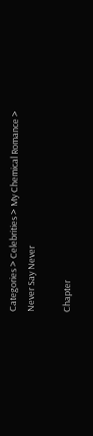Categories > Celebrities > My Chemical Romance > Never Say Never

Chapter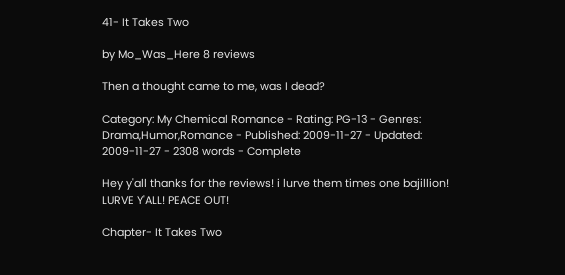41- It Takes Two

by Mo_Was_Here 8 reviews

Then a thought came to me, was I dead?

Category: My Chemical Romance - Rating: PG-13 - Genres: Drama,Humor,Romance - Published: 2009-11-27 - Updated: 2009-11-27 - 2308 words - Complete

Hey y'all thanks for the reviews! i lurve them times one bajillion! LURVE Y'ALL! PEACE OUT!

Chapter- It Takes Two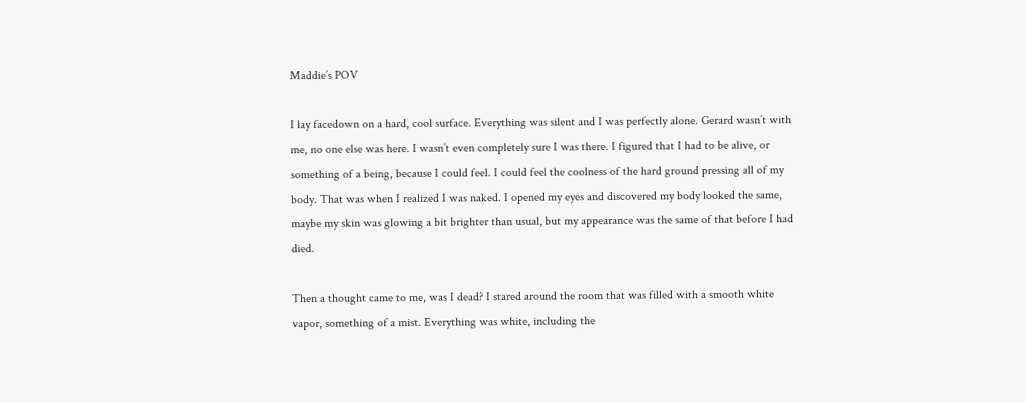Maddie’s POV

I lay facedown on a hard, cool surface. Everything was silent and I was perfectly alone. Gerard wasn’t with me, no one else was here. I wasn’t even completely sure I was there. I figured that I had to be alive, or something of a being, because I could feel. I could feel the coolness of the hard ground pressing all of my body. That was when I realized I was naked. I opened my eyes and discovered my body looked the same, maybe my skin was glowing a bit brighter than usual, but my appearance was the same of that before I had died.

Then a thought came to me, was I dead? I stared around the room that was filled with a smooth white vapor, something of a mist. Everything was white, including the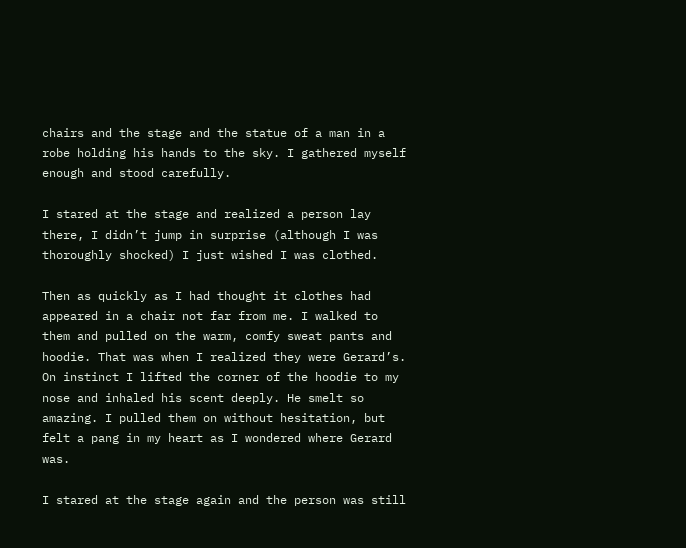chairs and the stage and the statue of a man in a robe holding his hands to the sky. I gathered myself enough and stood carefully.

I stared at the stage and realized a person lay there, I didn’t jump in surprise (although I was thoroughly shocked) I just wished I was clothed.

Then as quickly as I had thought it clothes had appeared in a chair not far from me. I walked to them and pulled on the warm, comfy sweat pants and hoodie. That was when I realized they were Gerard’s. On instinct I lifted the corner of the hoodie to my nose and inhaled his scent deeply. He smelt so amazing. I pulled them on without hesitation, but felt a pang in my heart as I wondered where Gerard was.

I stared at the stage again and the person was still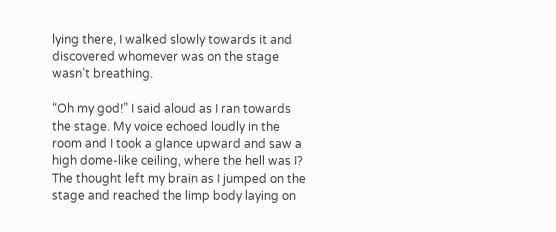lying there, I walked slowly towards it and discovered whomever was on the stage wasn’t breathing.

“Oh my god!” I said aloud as I ran towards the stage. My voice echoed loudly in the room and I took a glance upward and saw a high dome-like ceiling, where the hell was I? The thought left my brain as I jumped on the stage and reached the limp body laying on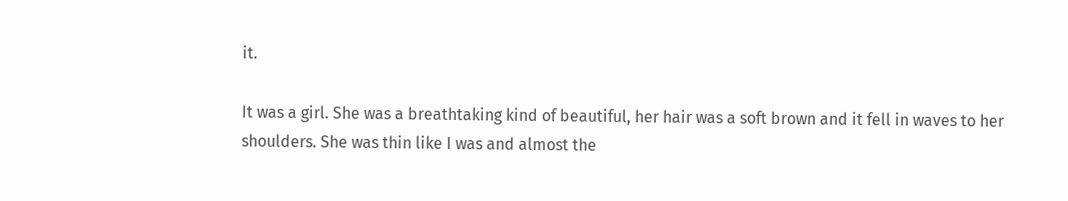it.

It was a girl. She was a breathtaking kind of beautiful, her hair was a soft brown and it fell in waves to her shoulders. She was thin like I was and almost the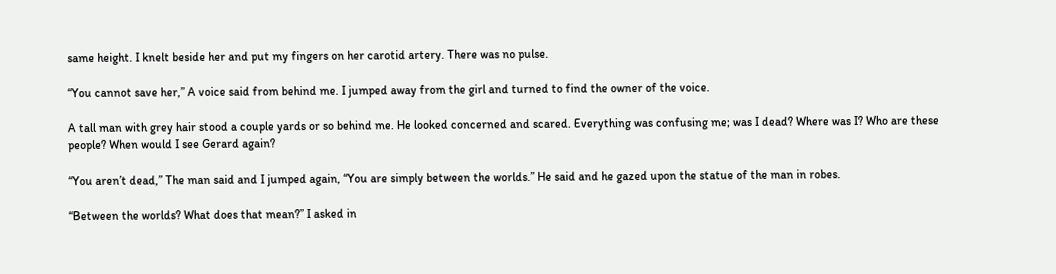same height. I knelt beside her and put my fingers on her carotid artery. There was no pulse.

“You cannot save her,” A voice said from behind me. I jumped away from the girl and turned to find the owner of the voice.

A tall man with grey hair stood a couple yards or so behind me. He looked concerned and scared. Everything was confusing me; was I dead? Where was I? Who are these people? When would I see Gerard again?

“You aren’t dead,” The man said and I jumped again, “You are simply between the worlds.” He said and he gazed upon the statue of the man in robes.

“Between the worlds? What does that mean?” I asked in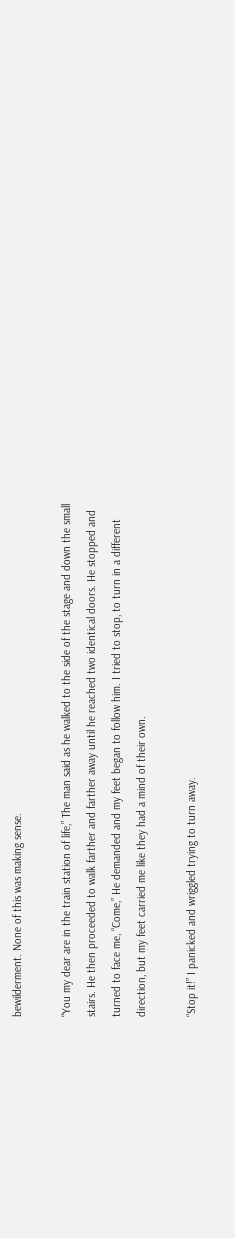bewilderment. None of this was making sense.

“You my dear are in the train station of life,” The man said as he walked to the side of the stage and down the small stairs. He then proceeded to walk farther and farther away until he reached two identical doors. He stopped and turned to face me, “Come,” He demanded and my feet began to follow him. I tried to stop, to turn in a different direction, but my feet carried me like they had a mind of their own.

“Stop it!” I panicked and wriggled trying to turn away.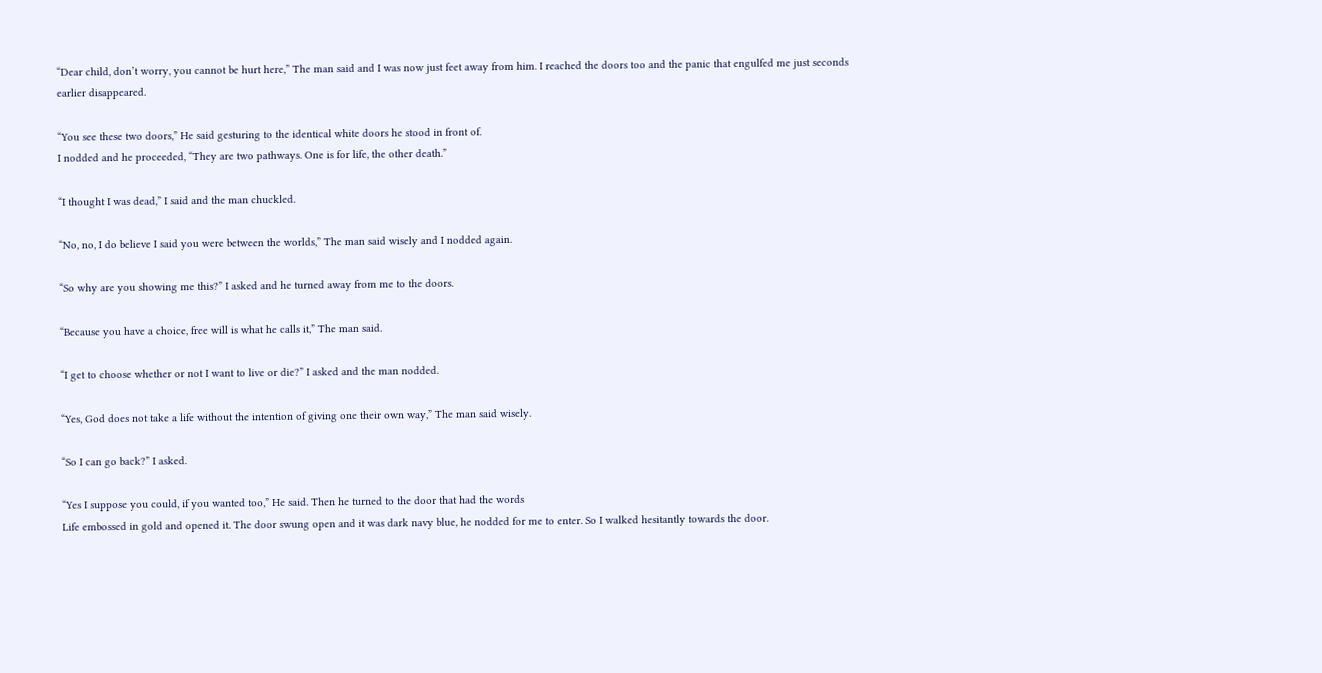“Dear child, don’t worry, you cannot be hurt here,” The man said and I was now just feet away from him. I reached the doors too and the panic that engulfed me just seconds earlier disappeared.

“You see these two doors,” He said gesturing to the identical white doors he stood in front of.
I nodded and he proceeded, “They are two pathways. One is for life, the other death.”

“I thought I was dead,” I said and the man chuckled.

“No, no, I do believe I said you were between the worlds,” The man said wisely and I nodded again.

“So why are you showing me this?” I asked and he turned away from me to the doors.

“Because you have a choice, free will is what he calls it,” The man said.

“I get to choose whether or not I want to live or die?” I asked and the man nodded.

“Yes, God does not take a life without the intention of giving one their own way,” The man said wisely.

“So I can go back?” I asked.

“Yes I suppose you could, if you wanted too,” He said. Then he turned to the door that had the words
Life embossed in gold and opened it. The door swung open and it was dark navy blue, he nodded for me to enter. So I walked hesitantly towards the door.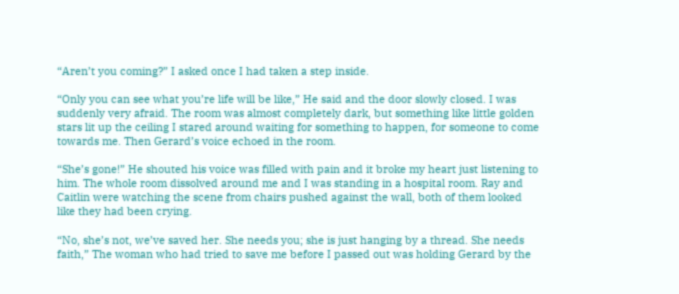“Aren’t you coming?” I asked once I had taken a step inside.

“Only you can see what you’re life will be like,” He said and the door slowly closed. I was suddenly very afraid. The room was almost completely dark, but something like little golden stars lit up the ceiling I stared around waiting for something to happen, for someone to come towards me. Then Gerard’s voice echoed in the room.

“She’s gone!” He shouted his voice was filled with pain and it broke my heart just listening to him. The whole room dissolved around me and I was standing in a hospital room. Ray and Caitlin were watching the scene from chairs pushed against the wall, both of them looked like they had been crying.

“No, she’s not, we’ve saved her. She needs you; she is just hanging by a thread. She needs faith,” The woman who had tried to save me before I passed out was holding Gerard by the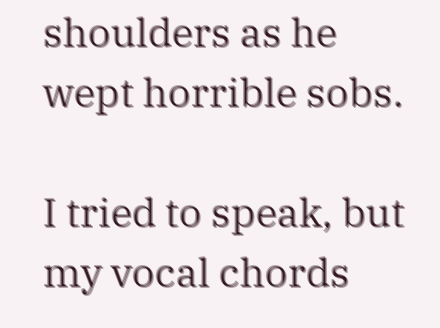shoulders as he wept horrible sobs.

I tried to speak, but my vocal chords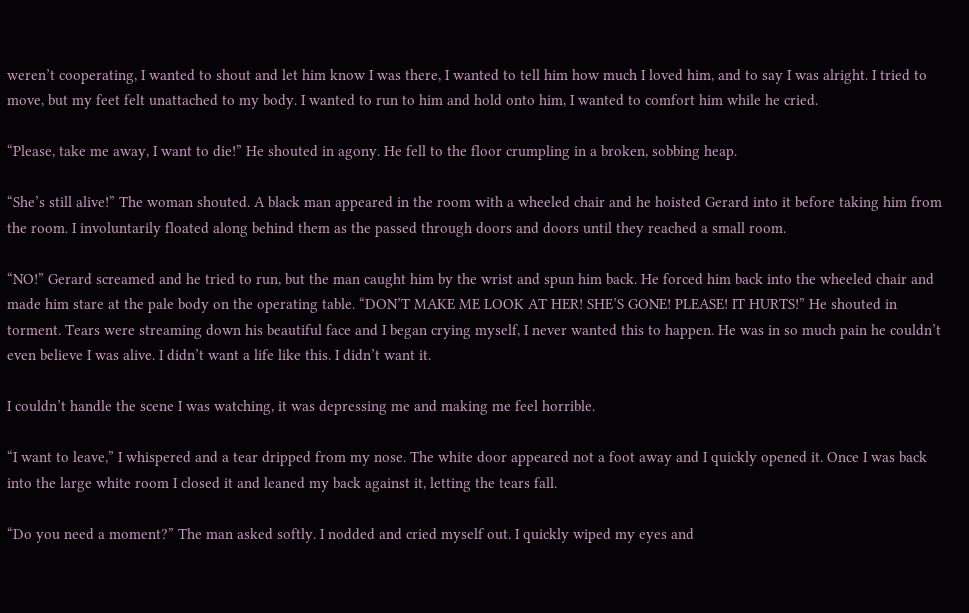weren’t cooperating, I wanted to shout and let him know I was there, I wanted to tell him how much I loved him, and to say I was alright. I tried to move, but my feet felt unattached to my body. I wanted to run to him and hold onto him, I wanted to comfort him while he cried.

“Please, take me away, I want to die!” He shouted in agony. He fell to the floor crumpling in a broken, sobbing heap.

“She’s still alive!” The woman shouted. A black man appeared in the room with a wheeled chair and he hoisted Gerard into it before taking him from the room. I involuntarily floated along behind them as the passed through doors and doors until they reached a small room.

“NO!” Gerard screamed and he tried to run, but the man caught him by the wrist and spun him back. He forced him back into the wheeled chair and made him stare at the pale body on the operating table. “DON’T MAKE ME LOOK AT HER! SHE’S GONE! PLEASE! IT HURTS!” He shouted in torment. Tears were streaming down his beautiful face and I began crying myself, I never wanted this to happen. He was in so much pain he couldn’t even believe I was alive. I didn’t want a life like this. I didn’t want it.

I couldn’t handle the scene I was watching, it was depressing me and making me feel horrible.

“I want to leave,” I whispered and a tear dripped from my nose. The white door appeared not a foot away and I quickly opened it. Once I was back into the large white room I closed it and leaned my back against it, letting the tears fall.

“Do you need a moment?” The man asked softly. I nodded and cried myself out. I quickly wiped my eyes and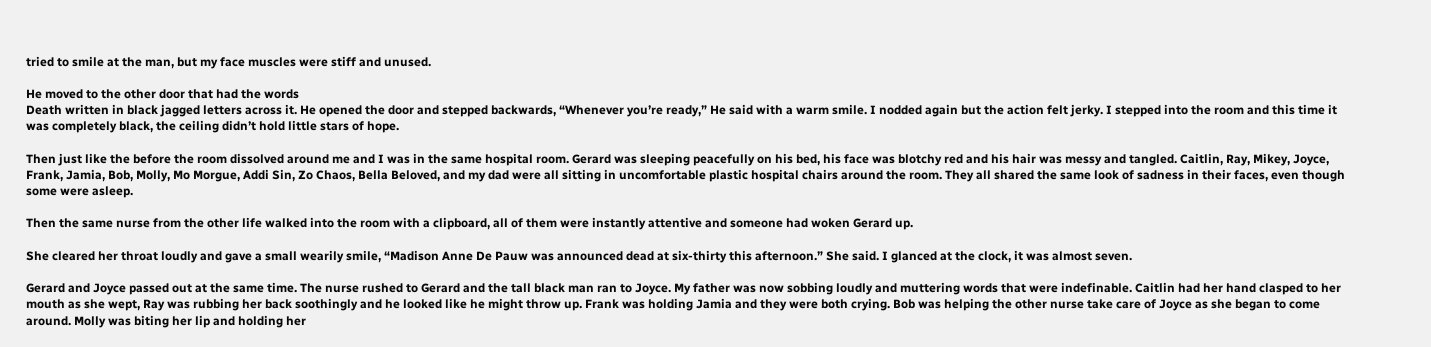tried to smile at the man, but my face muscles were stiff and unused.

He moved to the other door that had the words
Death written in black jagged letters across it. He opened the door and stepped backwards, “Whenever you’re ready,” He said with a warm smile. I nodded again but the action felt jerky. I stepped into the room and this time it was completely black, the ceiling didn’t hold little stars of hope.

Then just like the before the room dissolved around me and I was in the same hospital room. Gerard was sleeping peacefully on his bed, his face was blotchy red and his hair was messy and tangled. Caitlin, Ray, Mikey, Joyce, Frank, Jamia, Bob, Molly, Mo Morgue, Addi Sin, Zo Chaos, Bella Beloved, and my dad were all sitting in uncomfortable plastic hospital chairs around the room. They all shared the same look of sadness in their faces, even though some were asleep.

Then the same nurse from the other life walked into the room with a clipboard, all of them were instantly attentive and someone had woken Gerard up.

She cleared her throat loudly and gave a small wearily smile, “Madison Anne De Pauw was announced dead at six-thirty this afternoon.” She said. I glanced at the clock, it was almost seven.

Gerard and Joyce passed out at the same time. The nurse rushed to Gerard and the tall black man ran to Joyce. My father was now sobbing loudly and muttering words that were indefinable. Caitlin had her hand clasped to her mouth as she wept, Ray was rubbing her back soothingly and he looked like he might throw up. Frank was holding Jamia and they were both crying. Bob was helping the other nurse take care of Joyce as she began to come around. Molly was biting her lip and holding her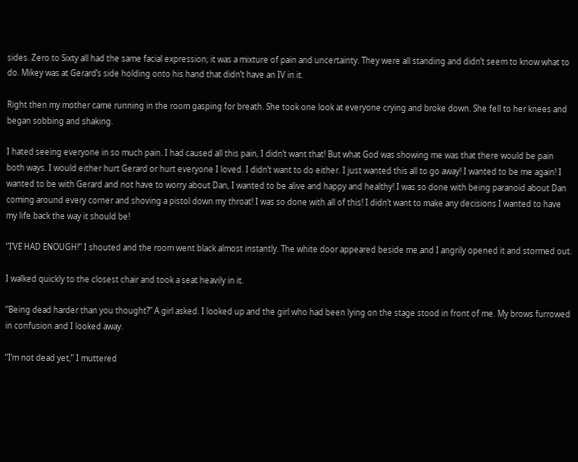sides. Zero to Sixty all had the same facial expression; it was a mixture of pain and uncertainty. They were all standing and didn’t seem to know what to do. Mikey was at Gerard’s side holding onto his hand that didn’t have an IV in it.

Right then my mother came running in the room gasping for breath. She took one look at everyone crying and broke down. She fell to her knees and began sobbing and shaking.

I hated seeing everyone in so much pain. I had caused all this pain, I didn’t want that! But what God was showing me was that there would be pain both ways. I would either hurt Gerard or hurt everyone I loved. I didn’t want to do either. I just wanted this all to go away! I wanted to be me again! I wanted to be with Gerard and not have to worry about Dan, I wanted to be alive and happy and healthy! I was so done with being paranoid about Dan coming around every corner and shoving a pistol down my throat! I was so done with all of this! I didn’t want to make any decisions I wanted to have my life back the way it should be!

“I’VE HAD ENOUGH!” I shouted and the room went black almost instantly. The white door appeared beside me and I angrily opened it and stormed out.

I walked quickly to the closest chair and took a seat heavily in it.

“Being dead harder than you thought?” A girl asked. I looked up and the girl who had been lying on the stage stood in front of me. My brows furrowed in confusion and I looked away.

“I’m not dead yet,” I muttered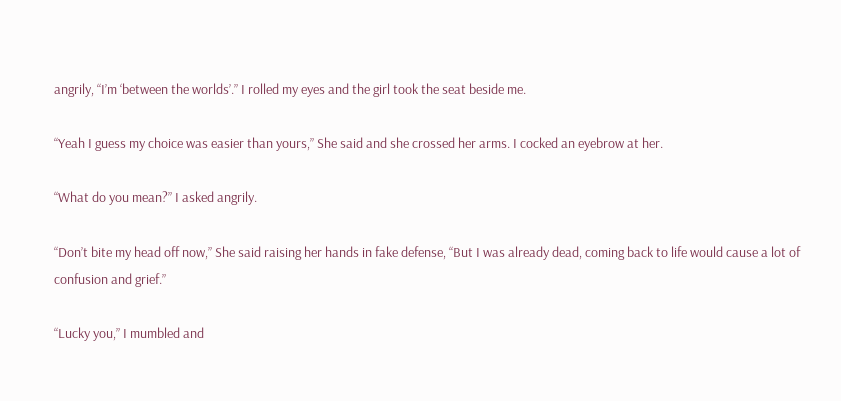angrily, “I’m ‘between the worlds’.” I rolled my eyes and the girl took the seat beside me.

“Yeah I guess my choice was easier than yours,” She said and she crossed her arms. I cocked an eyebrow at her.

“What do you mean?” I asked angrily.

“Don’t bite my head off now,” She said raising her hands in fake defense, “But I was already dead, coming back to life would cause a lot of confusion and grief.”

“Lucky you,” I mumbled and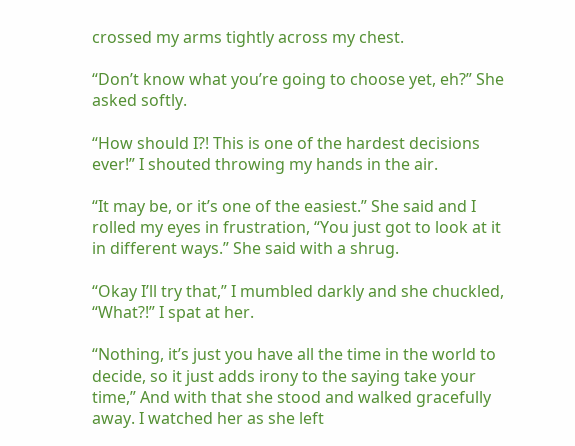crossed my arms tightly across my chest.

“Don’t know what you’re going to choose yet, eh?” She asked softly.

“How should I?! This is one of the hardest decisions ever!” I shouted throwing my hands in the air.

“It may be, or it’s one of the easiest.” She said and I rolled my eyes in frustration, “You just got to look at it in different ways.” She said with a shrug.

“Okay I’ll try that,” I mumbled darkly and she chuckled, “What?!” I spat at her.

“Nothing, it’s just you have all the time in the world to decide, so it just adds irony to the saying take your time,” And with that she stood and walked gracefully away. I watched her as she left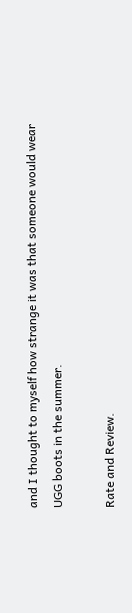and I thought to myself how strange it was that someone would wear UGG boots in the summer.

Rate and Review.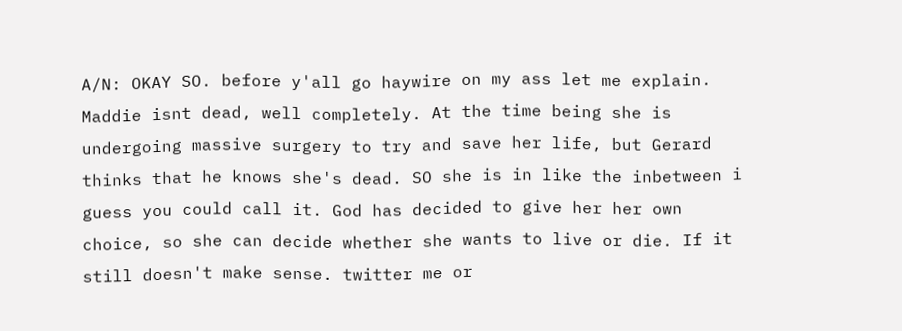A/N: OKAY SO. before y'all go haywire on my ass let me explain. Maddie isnt dead, well completely. At the time being she is undergoing massive surgery to try and save her life, but Gerard thinks that he knows she's dead. SO she is in like the inbetween i guess you could call it. God has decided to give her her own choice, so she can decide whether she wants to live or die. If it still doesn't make sense. twitter me or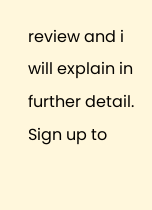review and i will explain in further detail.
Sign up to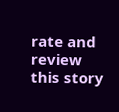rate and review this story